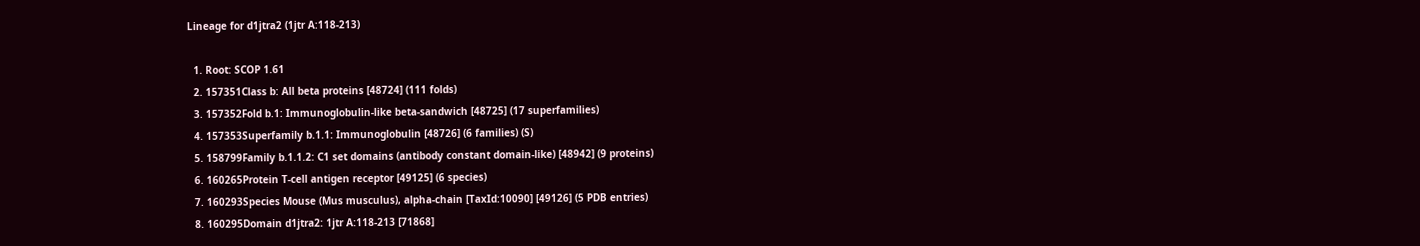Lineage for d1jtra2 (1jtr A:118-213)

  1. Root: SCOP 1.61
  2. 157351Class b: All beta proteins [48724] (111 folds)
  3. 157352Fold b.1: Immunoglobulin-like beta-sandwich [48725] (17 superfamilies)
  4. 157353Superfamily b.1.1: Immunoglobulin [48726] (6 families) (S)
  5. 158799Family b.1.1.2: C1 set domains (antibody constant domain-like) [48942] (9 proteins)
  6. 160265Protein T-cell antigen receptor [49125] (6 species)
  7. 160293Species Mouse (Mus musculus), alpha-chain [TaxId:10090] [49126] (5 PDB entries)
  8. 160295Domain d1jtra2: 1jtr A:118-213 [71868]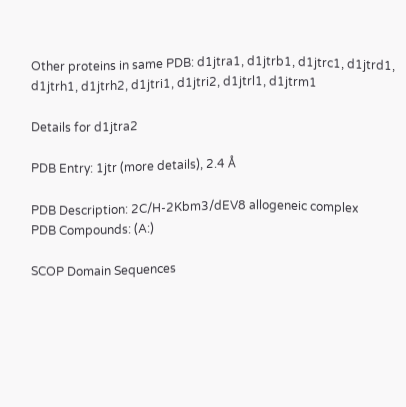Other proteins in same PDB: d1jtra1, d1jtrb1, d1jtrc1, d1jtrd1, d1jtrh1, d1jtrh2, d1jtri1, d1jtri2, d1jtrl1, d1jtrm1

Details for d1jtra2

PDB Entry: 1jtr (more details), 2.4 Å

PDB Description: 2C/H-2Kbm3/dEV8 allogeneic complex
PDB Compounds: (A:)

SCOP Domain Sequences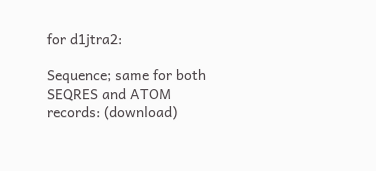for d1jtra2:

Sequence; same for both SEQRES and ATOM records: (download)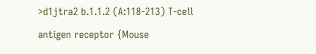>d1jtra2 b.1.1.2 (A:118-213) T-cell antigen receptor {Mouse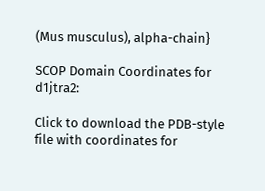(Mus musculus), alpha-chain}

SCOP Domain Coordinates for d1jtra2:

Click to download the PDB-style file with coordinates for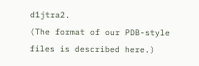d1jtra2.
(The format of our PDB-style files is described here.)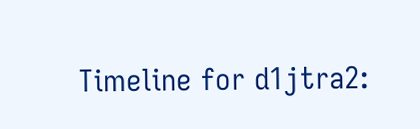Timeline for d1jtra2: